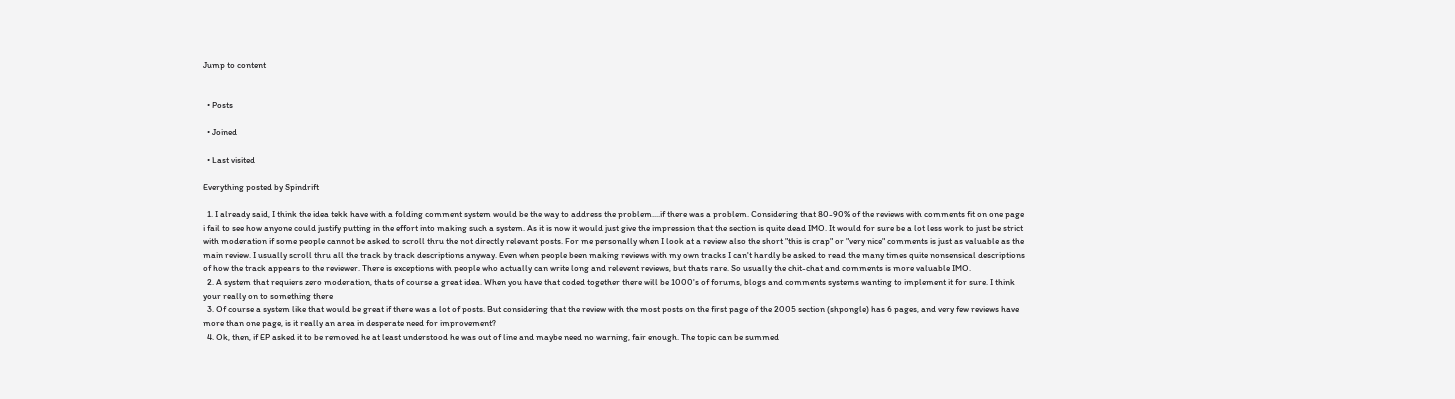Jump to content


  • Posts

  • Joined

  • Last visited

Everything posted by Spindrift

  1. I already said, I think the idea tekk have with a folding comment system would be the way to address the problem....if there was a problem. Considering that 80-90% of the reviews with comments fit on one page i fail to see how anyone could justify putting in the effort into making such a system. As it is now it would just give the impression that the section is quite dead IMO. It would for sure be a lot less work to just be strict with moderation if some people cannot be asked to scroll thru the not directly relevant posts. For me personally when I look at a review also the short "this is crap" or "very nice" comments is just as valuable as the main review. I usually scroll thru all the track by track descriptions anyway. Even when people been making reviews with my own tracks I can't hardly be asked to read the many times quite nonsensical descriptions of how the track appears to the reviewer. There is exceptions with people who actually can write long and relevent reviews, but thats rare. So usually the chit-chat and comments is more valuable IMO.
  2. A system that requiers zero moderation, thats of course a great idea. When you have that coded together there will be 1000's of forums, blogs and comments systems wanting to implement it for sure. I think your really on to something there
  3. Of course a system like that would be great if there was a lot of posts. But considering that the review with the most posts on the first page of the 2005 section (shpongle) has 6 pages, and very few reviews have more than one page, is it really an area in desperate need for improvement?
  4. Ok, then, if EP asked it to be removed he at least understood he was out of line and maybe need no warning, fair enough. The topic can be summed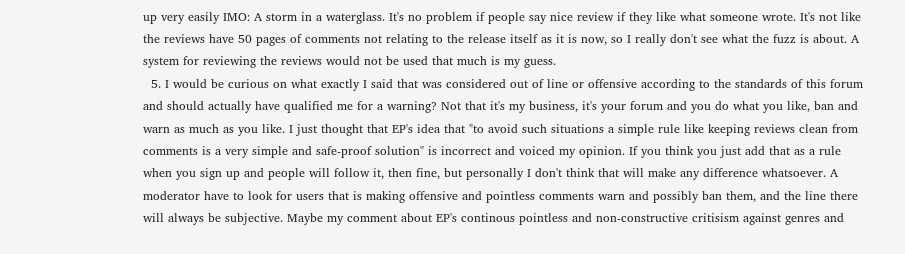up very easily IMO: A storm in a waterglass. It's no problem if people say nice review if they like what someone wrote. It's not like the reviews have 50 pages of comments not relating to the release itself as it is now, so I really don't see what the fuzz is about. A system for reviewing the reviews would not be used that much is my guess.
  5. I would be curious on what exactly I said that was considered out of line or offensive according to the standards of this forum and should actually have qualified me for a warning? Not that it's my business, it's your forum and you do what you like, ban and warn as much as you like. I just thought that EP's idea that "to avoid such situations a simple rule like keeping reviews clean from comments is a very simple and safe-proof solution" is incorrect and voiced my opinion. If you think you just add that as a rule when you sign up and people will follow it, then fine, but personally I don't think that will make any difference whatsoever. A moderator have to look for users that is making offensive and pointless comments warn and possibly ban them, and the line there will always be subjective. Maybe my comment about EP's continous pointless and non-constructive critisism against genres and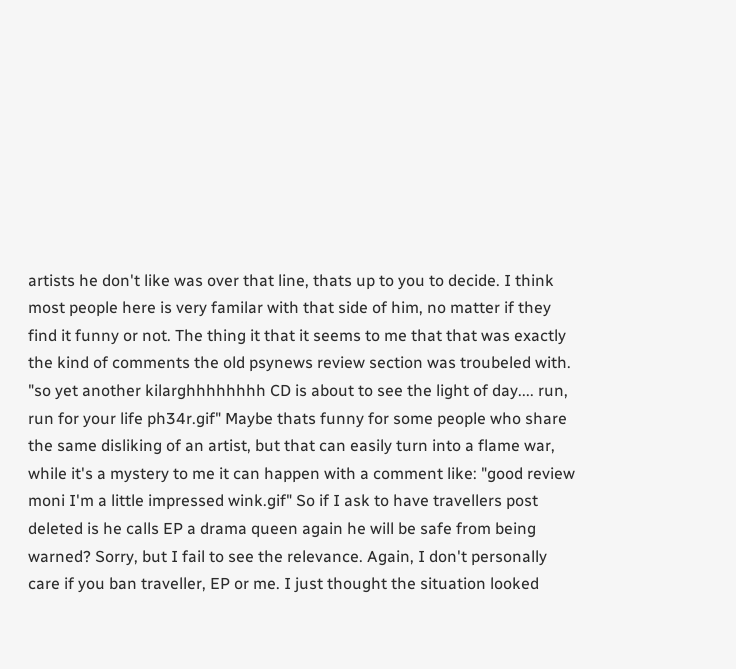artists he don't like was over that line, thats up to you to decide. I think most people here is very familar with that side of him, no matter if they find it funny or not. The thing it that it seems to me that that was exactly the kind of comments the old psynews review section was troubeled with. "so yet another kilarghhhhhhhh CD is about to see the light of day.... run, run for your life ph34r.gif" Maybe thats funny for some people who share the same disliking of an artist, but that can easily turn into a flame war, while it's a mystery to me it can happen with a comment like: "good review moni I'm a little impressed wink.gif" So if I ask to have travellers post deleted is he calls EP a drama queen again he will be safe from being warned? Sorry, but I fail to see the relevance. Again, I don't personally care if you ban traveller, EP or me. I just thought the situation looked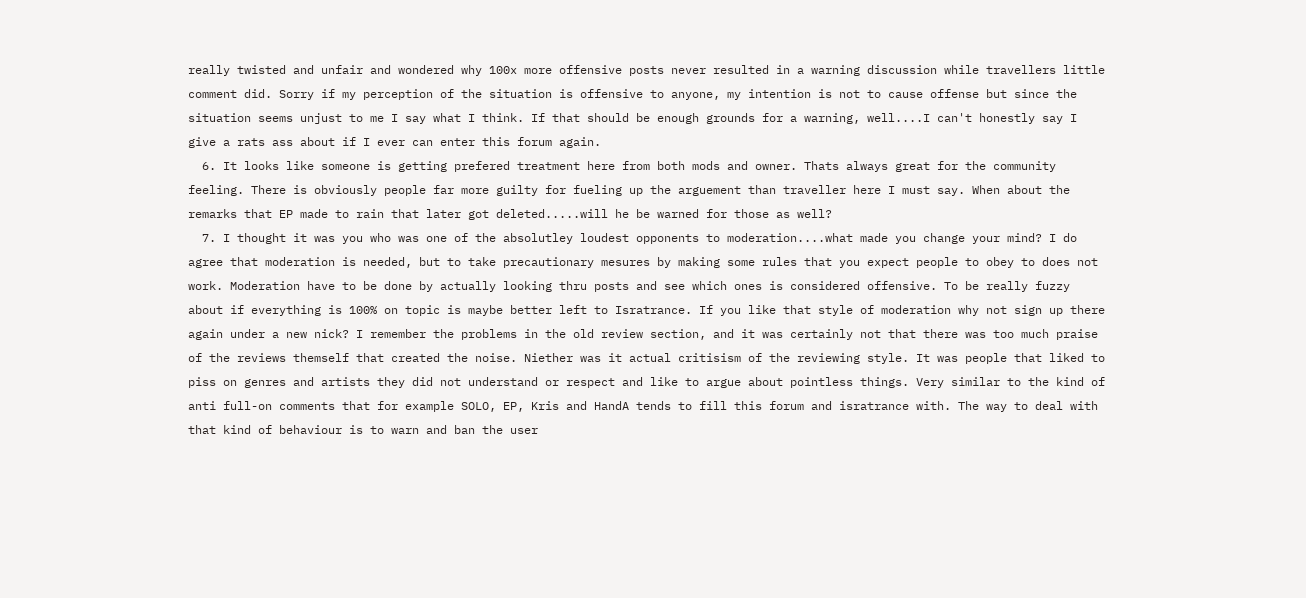really twisted and unfair and wondered why 100x more offensive posts never resulted in a warning discussion while travellers little comment did. Sorry if my perception of the situation is offensive to anyone, my intention is not to cause offense but since the situation seems unjust to me I say what I think. If that should be enough grounds for a warning, well....I can't honestly say I give a rats ass about if I ever can enter this forum again.
  6. It looks like someone is getting prefered treatment here from both mods and owner. Thats always great for the community feeling. There is obviously people far more guilty for fueling up the arguement than traveller here I must say. When about the remarks that EP made to rain that later got deleted.....will he be warned for those as well?
  7. I thought it was you who was one of the absolutley loudest opponents to moderation....what made you change your mind? I do agree that moderation is needed, but to take precautionary mesures by making some rules that you expect people to obey to does not work. Moderation have to be done by actually looking thru posts and see which ones is considered offensive. To be really fuzzy about if everything is 100% on topic is maybe better left to Isratrance. If you like that style of moderation why not sign up there again under a new nick? I remember the problems in the old review section, and it was certainly not that there was too much praise of the reviews themself that created the noise. Niether was it actual critisism of the reviewing style. It was people that liked to piss on genres and artists they did not understand or respect and like to argue about pointless things. Very similar to the kind of anti full-on comments that for example SOLO, EP, Kris and HandA tends to fill this forum and isratrance with. The way to deal with that kind of behaviour is to warn and ban the user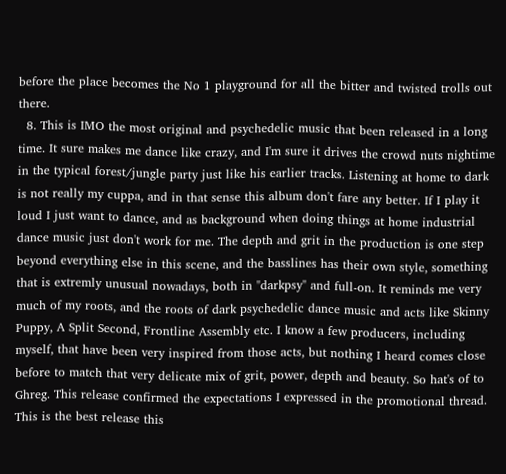before the place becomes the No 1 playground for all the bitter and twisted trolls out there.
  8. This is IMO the most original and psychedelic music that been released in a long time. It sure makes me dance like crazy, and I'm sure it drives the crowd nuts nightime in the typical forest/jungle party just like his earlier tracks. Listening at home to dark is not really my cuppa, and in that sense this album don't fare any better. If I play it loud I just want to dance, and as background when doing things at home industrial dance music just don't work for me. The depth and grit in the production is one step beyond everything else in this scene, and the basslines has their own style, something that is extremly unusual nowadays, both in "darkpsy" and full-on. It reminds me very much of my roots, and the roots of dark psychedelic dance music and acts like Skinny Puppy, A Split Second, Frontline Assembly etc. I know a few producers, including myself, that have been very inspired from those acts, but nothing I heard comes close before to match that very delicate mix of grit, power, depth and beauty. So hat's of to Ghreg. This release confirmed the expectations I expressed in the promotional thread. This is the best release this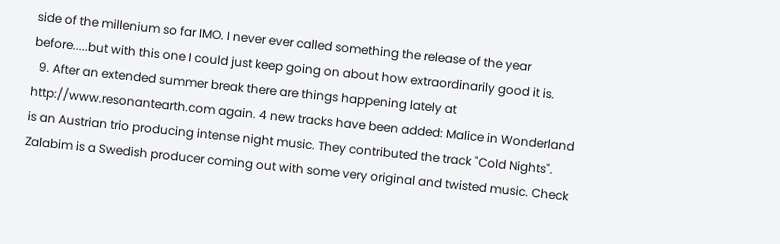side of the millenium so far IMO. I never ever called something the release of the year before.....but with this one I could just keep going on about how extraordinarily good it is.
  9. After an extended summer break there are things happening lately at http://www.resonantearth.com again. 4 new tracks have been added: Malice in Wonderland is an Austrian trio producing intense night music. They contributed the track "Cold Nights". Zalabim is a Swedish producer coming out with some very original and twisted music. Check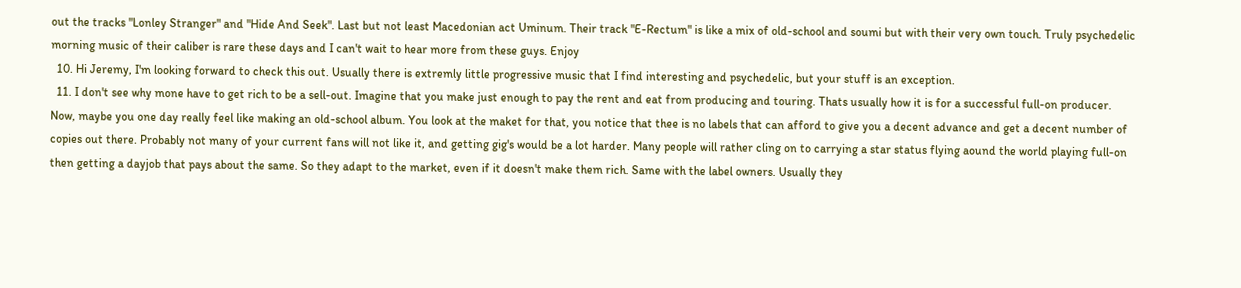out the tracks "Lonley Stranger" and "Hide And Seek". Last but not least Macedonian act Uminum. Their track "E-Rectum" is like a mix of old-school and soumi but with their very own touch. Truly psychedelic morning music of their caliber is rare these days and I can't wait to hear more from these guys. Enjoy
  10. Hi Jeremy, I'm looking forward to check this out. Usually there is extremly little progressive music that I find interesting and psychedelic, but your stuff is an exception.
  11. I don't see why mone have to get rich to be a sell-out. Imagine that you make just enough to pay the rent and eat from producing and touring. Thats usually how it is for a successful full-on producer. Now, maybe you one day really feel like making an old-school album. You look at the maket for that, you notice that thee is no labels that can afford to give you a decent advance and get a decent number of copies out there. Probably not many of your current fans will not like it, and getting gig's would be a lot harder. Many people will rather cling on to carrying a star status flying aound the world playing full-on then getting a dayjob that pays about the same. So they adapt to the market, even if it doesn't make them rich. Same with the label owners. Usually they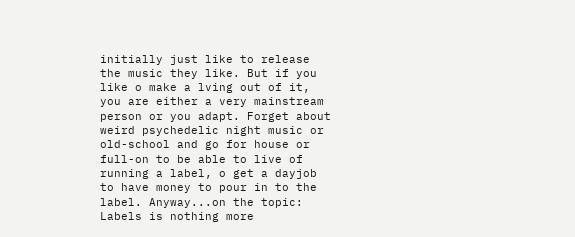initially just like to release the music they like. But if you like o make a lving out of it, you are either a very mainstream person or you adapt. Forget about weird psychedelic night music or old-school and go for house or full-on to be able to live of running a label, o get a dayjob to have money to pour in to the label. Anyway...on the topic: Labels is nothing more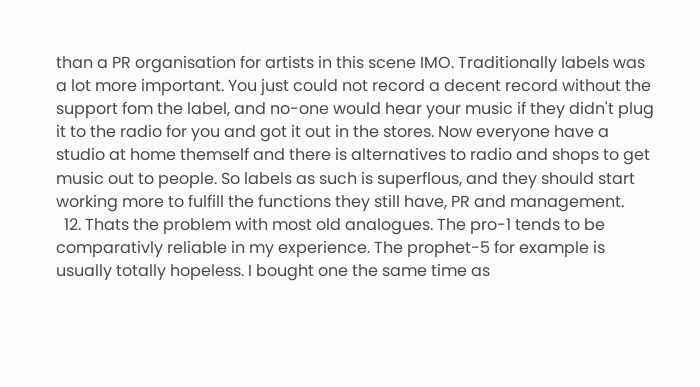than a PR organisation for artists in this scene IMO. Traditionally labels was a lot more important. You just could not record a decent record without the support fom the label, and no-one would hear your music if they didn't plug it to the radio for you and got it out in the stores. Now everyone have a studio at home themself and there is alternatives to radio and shops to get music out to people. So labels as such is superflous, and they should start working more to fulfill the functions they still have, PR and management.
  12. Thats the problem with most old analogues. The pro-1 tends to be comparativly reliable in my experience. The prophet-5 for example is usually totally hopeless. I bought one the same time as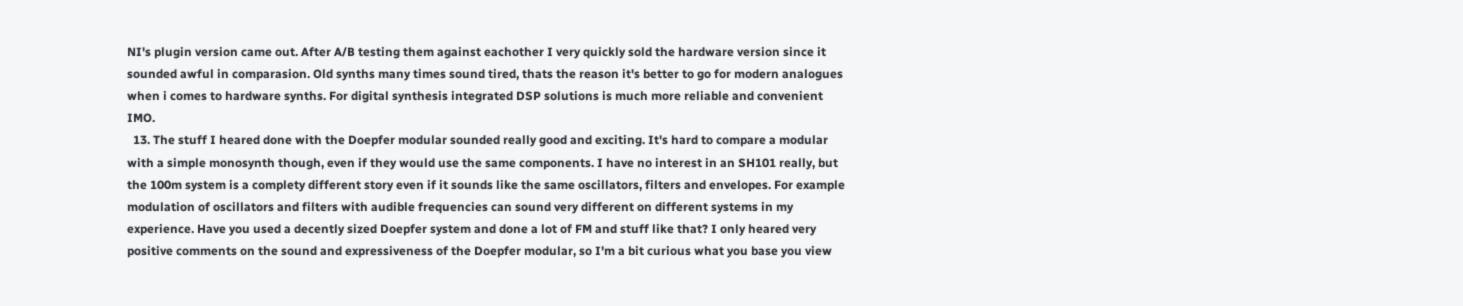NI's plugin version came out. After A/B testing them against eachother I very quickly sold the hardware version since it sounded awful in comparasion. Old synths many times sound tired, thats the reason it's better to go for modern analogues when i comes to hardware synths. For digital synthesis integrated DSP solutions is much more reliable and convenient IMO.
  13. The stuff I heared done with the Doepfer modular sounded really good and exciting. It's hard to compare a modular with a simple monosynth though, even if they would use the same components. I have no interest in an SH101 really, but the 100m system is a complety different story even if it sounds like the same oscillators, filters and envelopes. For example modulation of oscillators and filters with audible frequencies can sound very different on different systems in my experience. Have you used a decently sized Doepfer system and done a lot of FM and stuff like that? I only heared very positive comments on the sound and expressiveness of the Doepfer modular, so I'm a bit curious what you base you view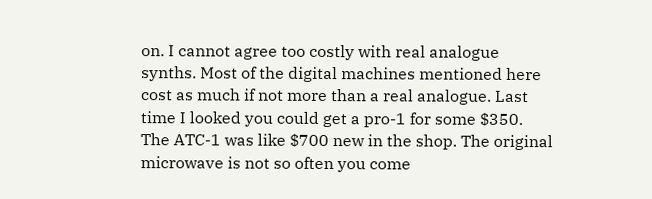on. I cannot agree too costly with real analogue synths. Most of the digital machines mentioned here cost as much if not more than a real analogue. Last time I looked you could get a pro-1 for some $350. The ATC-1 was like $700 new in the shop. The original microwave is not so often you come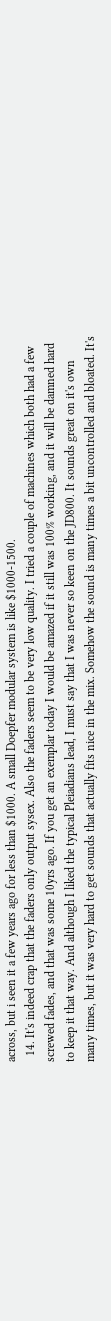across, but i seen it a few years ago for less than $1000. A small Doepfer modular system is like $1000-1500.
  14. It's indeed crap that the faders only output sysex. Also the faders seem to be very low quality. I tried a couple of machines which both had a few screwed fades, and that was some 10yrs ago. If you get an exemplar today I would be amazed if it still was 100% working, and it will be damned hard to keep it that way. And although I liked the typical Pleiadians lead, I must say that I was never so keen on the JD800. It sounds great on it's own many times, but it was very hard to get sounds that actually fits nice in the mix. Somehow the sound is many times a bit uncontrolled and bloated. It's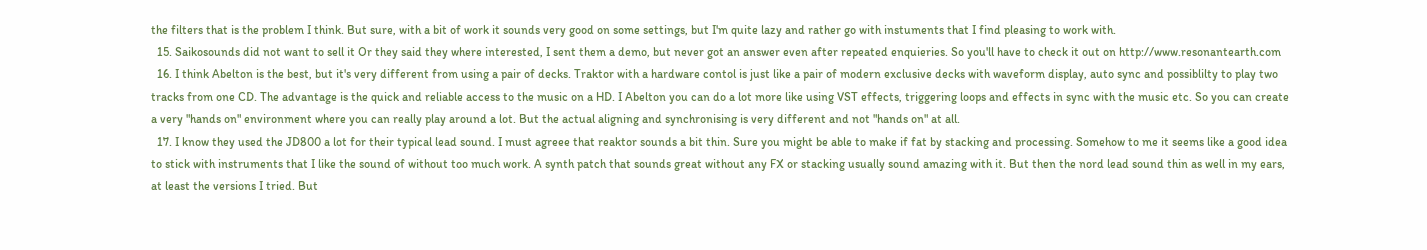the filters that is the problem I think. But sure, with a bit of work it sounds very good on some settings, but I'm quite lazy and rather go with instuments that I find pleasing to work with.
  15. Saikosounds did not want to sell it Or they said they where interested, I sent them a demo, but never got an answer even after repeated enquieries. So you'll have to check it out on http://www.resonantearth.com
  16. I think Abelton is the best, but it's very different from using a pair of decks. Traktor with a hardware contol is just like a pair of modern exclusive decks with waveform display, auto sync and possiblilty to play two tracks from one CD. The advantage is the quick and reliable access to the music on a HD. I Abelton you can do a lot more like using VST effects, triggering loops and effects in sync with the music etc. So you can create a very "hands on" environment where you can really play around a lot. But the actual aligning and synchronising is very different and not "hands on" at all.
  17. I know they used the JD800 a lot for their typical lead sound. I must agreee that reaktor sounds a bit thin. Sure you might be able to make if fat by stacking and processing. Somehow to me it seems like a good idea to stick with instruments that I like the sound of without too much work. A synth patch that sounds great without any FX or stacking usually sound amazing with it. But then the nord lead sound thin as well in my ears, at least the versions I tried. But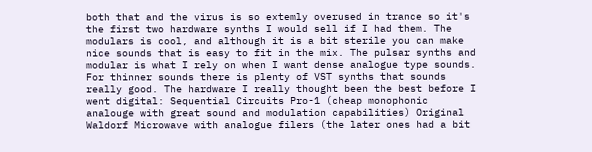both that and the virus is so extemly overused in trance so it's the first two hardware synths I would sell if I had them. The modulars is cool, and although it is a bit sterile you can make nice sounds that is easy to fit in the mix. The pulsar synths and modular is what I rely on when I want dense analogue type sounds. For thinner sounds there is plenty of VST synths that sounds really good. The hardware I really thought been the best before I went digital: Sequential Circuits Pro-1 (cheap monophonic analouge with great sound and modulation capabilities) Original Waldorf Microwave with analogue filers (the later ones had a bit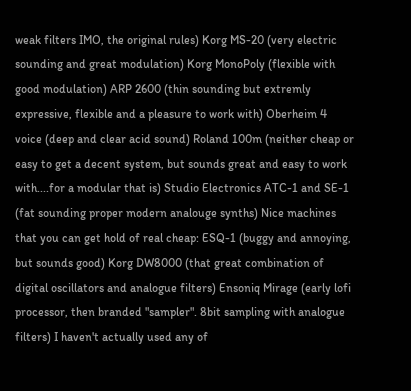weak filters IMO, the original rules) Korg MS-20 (very electric sounding and great modulation) Korg MonoPoly (flexible with good modulation) ARP 2600 (thin sounding but extremly expressive, flexible and a pleasure to work with) Oberheim 4 voice (deep and clear acid sound) Roland 100m (neither cheap or easy to get a decent system, but sounds great and easy to work with....for a modular that is) Studio Electronics ATC-1 and SE-1 (fat sounding proper modern analouge synths) Nice machines that you can get hold of real cheap: ESQ-1 (buggy and annoying, but sounds good) Korg DW8000 (that great combination of digital oscillators and analogue filters) Ensoniq Mirage (early lofi processor, then branded "sampler". 8bit sampling with analogue filters) I haven't actually used any of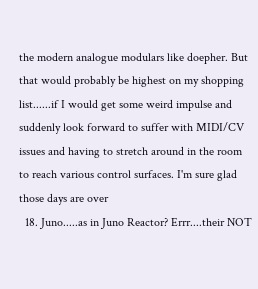the modern analogue modulars like doepher. But that would probably be highest on my shopping list......if I would get some weird impulse and suddenly look forward to suffer with MIDI/CV issues and having to stretch around in the room to reach various control surfaces. I'm sure glad those days are over
  18. Juno.....as in Juno Reactor? Errr....their NOT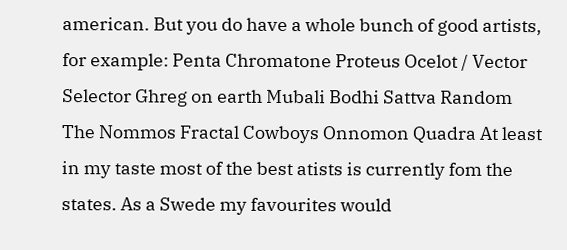american. But you do have a whole bunch of good artists, for example: Penta Chromatone Proteus Ocelot / Vector Selector Ghreg on earth Mubali Bodhi Sattva Random The Nommos Fractal Cowboys Onnomon Quadra At least in my taste most of the best atists is currently fom the states. As a Swede my favourites would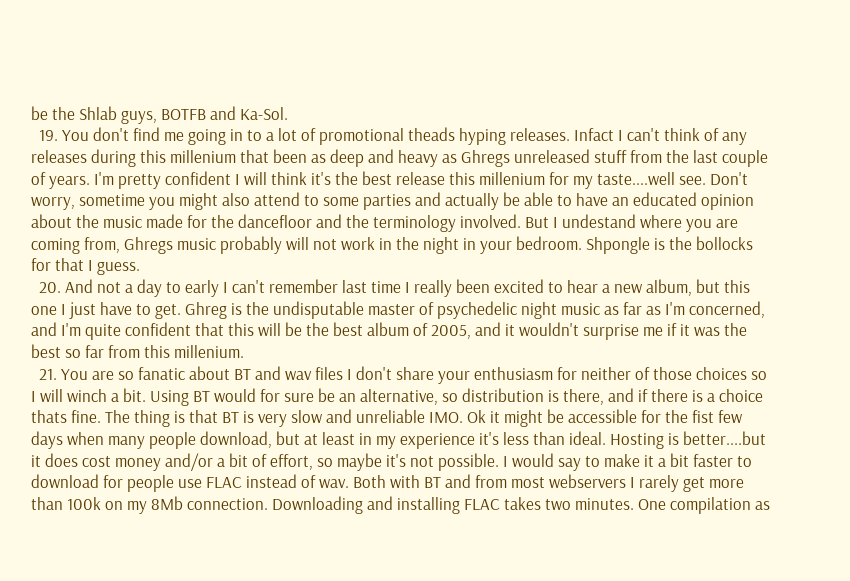be the Shlab guys, BOTFB and Ka-Sol.
  19. You don't find me going in to a lot of promotional theads hyping releases. Infact I can't think of any releases during this millenium that been as deep and heavy as Ghregs unreleased stuff from the last couple of years. I'm pretty confident I will think it's the best release this millenium for my taste....well see. Don't worry, sometime you might also attend to some parties and actually be able to have an educated opinion about the music made for the dancefloor and the terminology involved. But I undestand where you are coming from, Ghregs music probably will not work in the night in your bedroom. Shpongle is the bollocks for that I guess.
  20. And not a day to early I can't remember last time I really been excited to hear a new album, but this one I just have to get. Ghreg is the undisputable master of psychedelic night music as far as I'm concerned, and I'm quite confident that this will be the best album of 2005, and it wouldn't surprise me if it was the best so far from this millenium.
  21. You are so fanatic about BT and wav files I don't share your enthusiasm for neither of those choices so I will winch a bit. Using BT would for sure be an alternative, so distribution is there, and if there is a choice thats fine. The thing is that BT is very slow and unreliable IMO. Ok it might be accessible for the fist few days when many people download, but at least in my experience it's less than ideal. Hosting is better....but it does cost money and/or a bit of effort, so maybe it's not possible. I would say to make it a bit faster to download for people use FLAC instead of wav. Both with BT and from most webservers I rarely get more than 100k on my 8Mb connection. Downloading and installing FLAC takes two minutes. One compilation as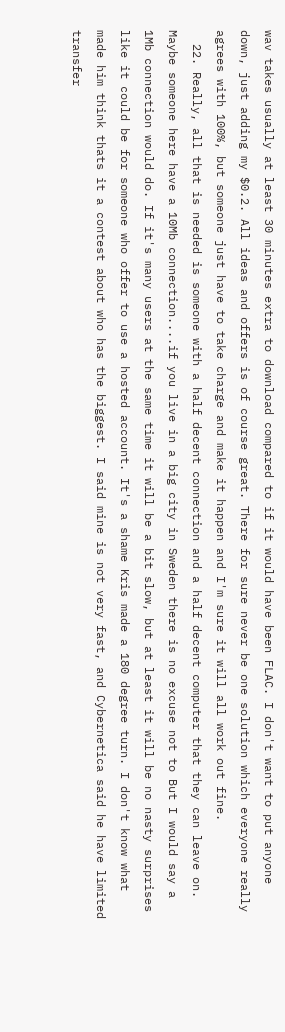wav takes usually at least 30 minutes extra to download compared to if it would have been FLAC. I don't want to put anyone down, just adding my $0.2. All ideas and offers is of course great. There for sure never be one solution which everyone really agrees with 100%, but someone just have to take charge and make it happen and I'm sure it will all work out fine.
  22. Really, all that is needed is someone with a half decent connection and a half decent computer that they can leave on. Maybe someone here have a 10Mb connection....if you live in a big city in Sweden there is no excuse not to But I would say a 1Mb connection would do. If it's many users at the same time it will be a bit slow, but at least it will be no nasty surprises like it could be for someone who offer to use a hosted account. It's a shame Kris made a 180 degree turn. I don't know what made him think thats it a contest about who has the biggest. I said mine is not very fast, and Cybernetica said he have limited transfer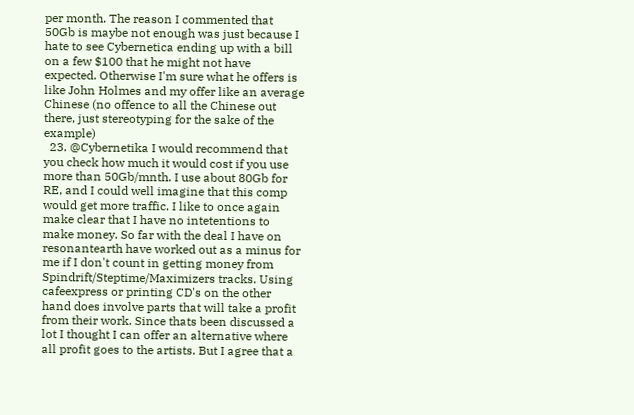per month. The reason I commented that 50Gb is maybe not enough was just because I hate to see Cybernetica ending up with a bill on a few $100 that he might not have expected. Otherwise I'm sure what he offers is like John Holmes and my offer like an average Chinese (no offence to all the Chinese out there, just stereotyping for the sake of the example)
  23. @Cybernetika I would recommend that you check how much it would cost if you use more than 50Gb/mnth. I use about 80Gb for RE, and I could well imagine that this comp would get more traffic. I like to once again make clear that I have no intetentions to make money. So far with the deal I have on resonantearth have worked out as a minus for me if I don't count in getting money from Spindrift/Steptime/Maximizers tracks. Using cafeexpress or printing CD's on the other hand does involve parts that will take a profit from their work. Since thats been discussed a lot I thought I can offer an alternative where all profit goes to the artists. But I agree that a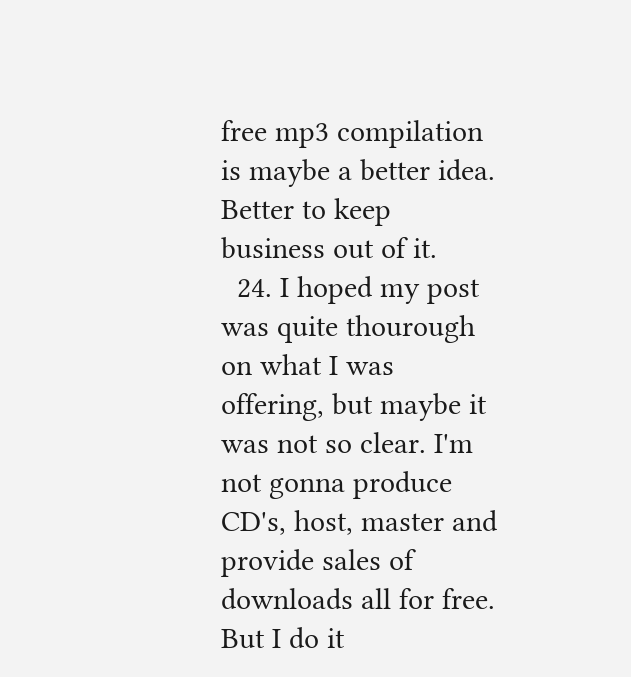free mp3 compilation is maybe a better idea. Better to keep business out of it.
  24. I hoped my post was quite thourough on what I was offering, but maybe it was not so clear. I'm not gonna produce CD's, host, master and provide sales of downloads all for free. But I do it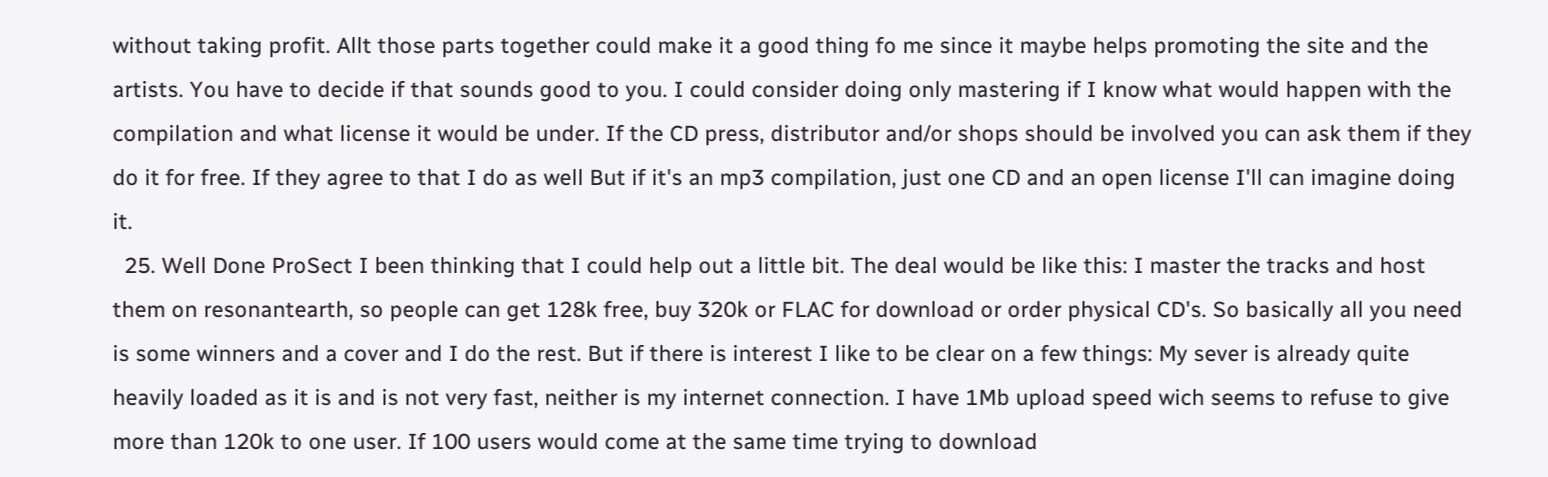without taking profit. Allt those parts together could make it a good thing fo me since it maybe helps promoting the site and the artists. You have to decide if that sounds good to you. I could consider doing only mastering if I know what would happen with the compilation and what license it would be under. If the CD press, distributor and/or shops should be involved you can ask them if they do it for free. If they agree to that I do as well But if it's an mp3 compilation, just one CD and an open license I'll can imagine doing it.
  25. Well Done ProSect I been thinking that I could help out a little bit. The deal would be like this: I master the tracks and host them on resonantearth, so people can get 128k free, buy 320k or FLAC for download or order physical CD's. So basically all you need is some winners and a cover and I do the rest. But if there is interest I like to be clear on a few things: My sever is already quite heavily loaded as it is and is not very fast, neither is my internet connection. I have 1Mb upload speed wich seems to refuse to give more than 120k to one user. If 100 users would come at the same time trying to download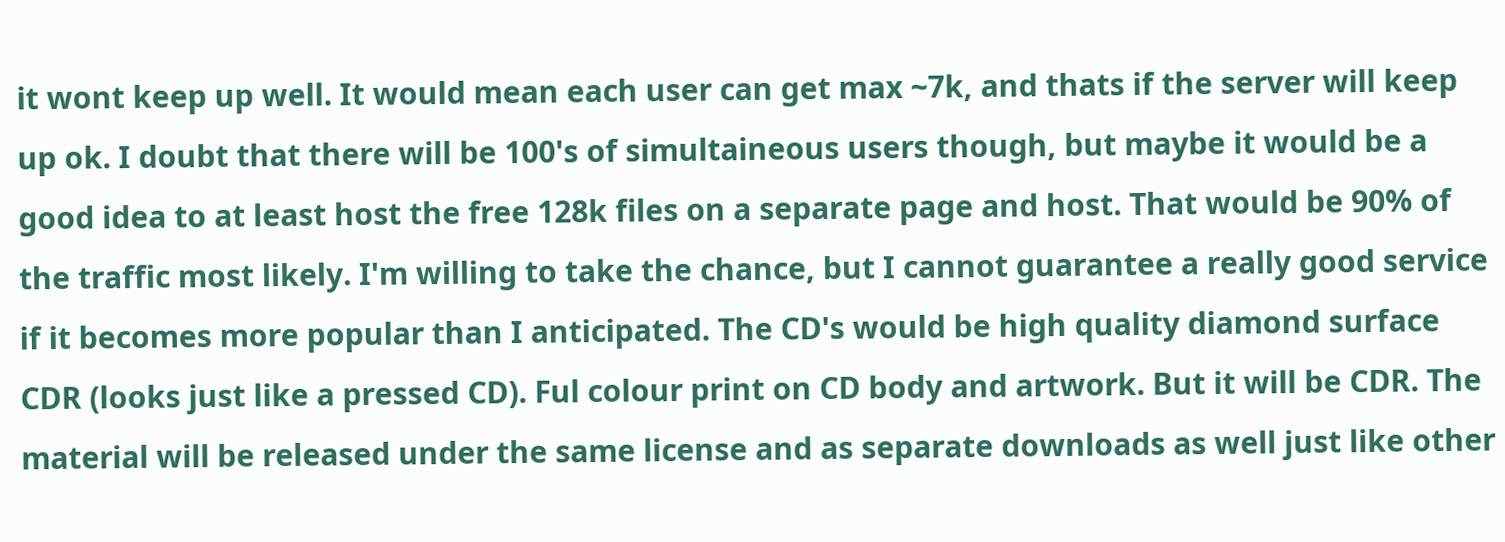it wont keep up well. It would mean each user can get max ~7k, and thats if the server will keep up ok. I doubt that there will be 100's of simultaineous users though, but maybe it would be a good idea to at least host the free 128k files on a separate page and host. That would be 90% of the traffic most likely. I'm willing to take the chance, but I cannot guarantee a really good service if it becomes more popular than I anticipated. The CD's would be high quality diamond surface CDR (looks just like a pressed CD). Ful colour print on CD body and artwork. But it will be CDR. The material will be released under the same license and as separate downloads as well just like other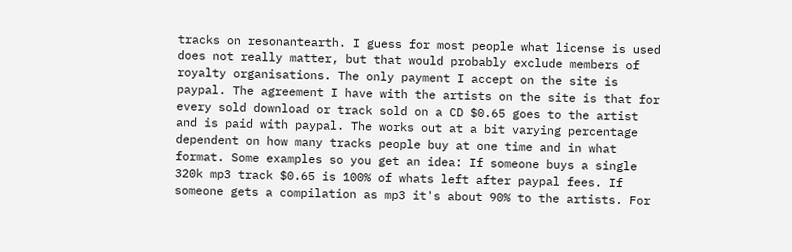tracks on resonantearth. I guess for most people what license is used does not really matter, but that would probably exclude members of royalty organisations. The only payment I accept on the site is paypal. The agreement I have with the artists on the site is that for every sold download or track sold on a CD $0.65 goes to the artist and is paid with paypal. The works out at a bit varying percentage dependent on how many tracks people buy at one time and in what format. Some examples so you get an idea: If someone buys a single 320k mp3 track $0.65 is 100% of whats left after paypal fees. If someone gets a compilation as mp3 it's about 90% to the artists. For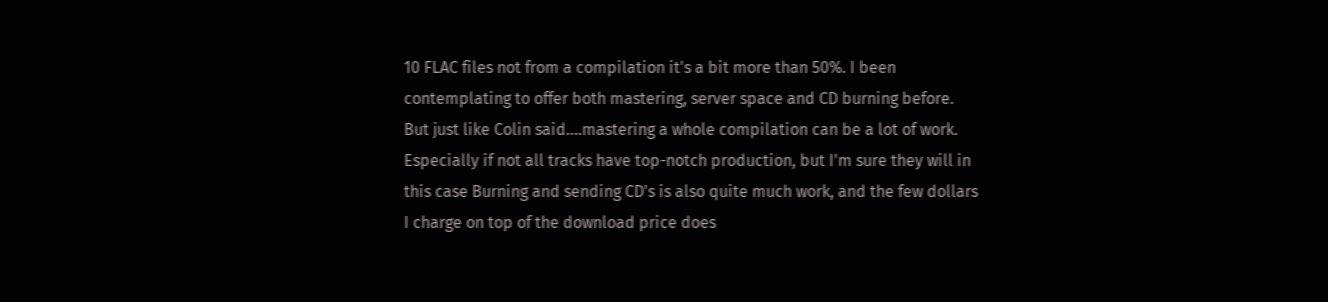10 FLAC files not from a compilation it's a bit more than 50%. I been contemplating to offer both mastering, server space and CD burning before. But just like Colin said....mastering a whole compilation can be a lot of work. Especially if not all tracks have top-notch production, but I'm sure they will in this case Burning and sending CD's is also quite much work, and the few dollars I charge on top of the download price does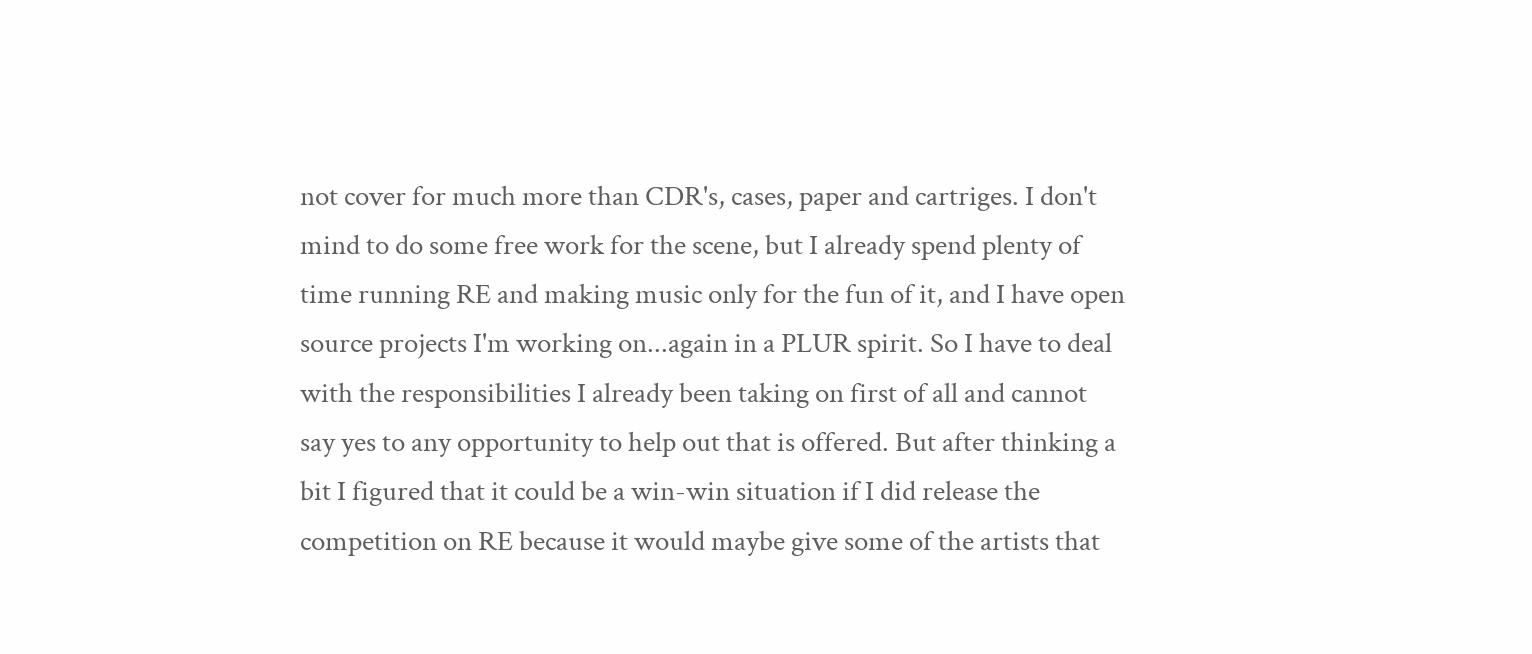not cover for much more than CDR's, cases, paper and cartriges. I don't mind to do some free work for the scene, but I already spend plenty of time running RE and making music only for the fun of it, and I have open source projects I'm working on...again in a PLUR spirit. So I have to deal with the responsibilities I already been taking on first of all and cannot say yes to any opportunity to help out that is offered. But after thinking a bit I figured that it could be a win-win situation if I did release the competition on RE because it would maybe give some of the artists that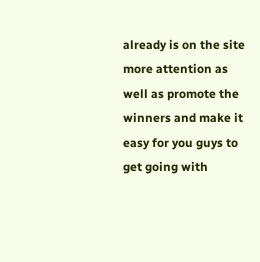already is on the site more attention as well as promote the winners and make it easy for you guys to get going with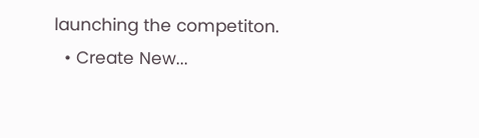launching the competiton.
  • Create New...